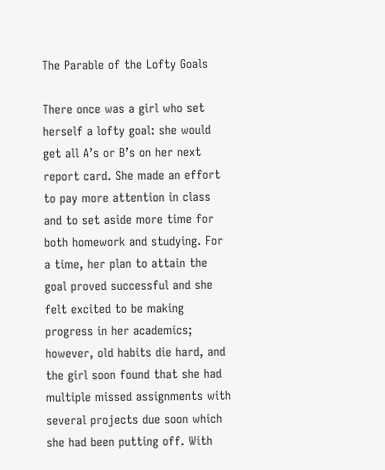The Parable of the Lofty Goals

There once was a girl who set herself a lofty goal: she would get all A’s or B’s on her next report card. She made an effort to pay more attention in class and to set aside more time for both homework and studying. For a time, her plan to attain the goal proved successful and she felt excited to be making progress in her academics; however, old habits die hard, and the girl soon found that she had multiple missed assignments with several projects due soon which she had been putting off. With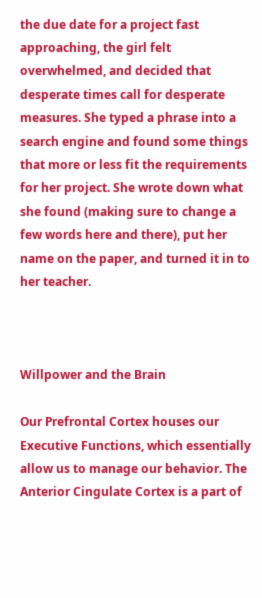the due date for a project fast approaching, the girl felt overwhelmed, and decided that desperate times call for desperate measures. She typed a phrase into a search engine and found some things that more or less fit the requirements for her project. She wrote down what she found (making sure to change a few words here and there), put her name on the paper, and turned it in to her teacher.



Willpower and the Brain

Our Prefrontal Cortex houses our Executive Functions, which essentially allow us to manage our behavior. The Anterior Cingulate Cortex is a part of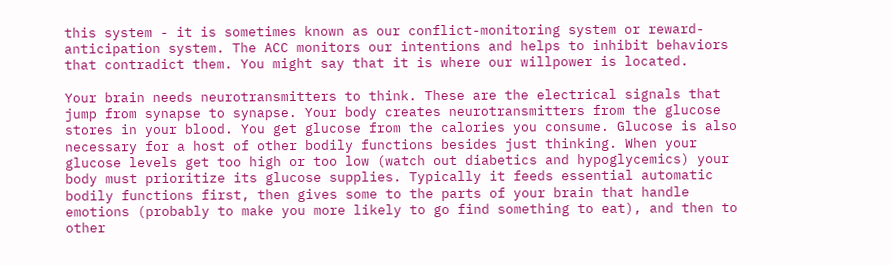this system - it is sometimes known as our conflict-monitoring system or reward-anticipation system. The ACC monitors our intentions and helps to inhibit behaviors that contradict them. You might say that it is where our willpower is located.

Your brain needs neurotransmitters to think. These are the electrical signals that jump from synapse to synapse. Your body creates neurotransmitters from the glucose stores in your blood. You get glucose from the calories you consume. Glucose is also necessary for a host of other bodily functions besides just thinking. When your glucose levels get too high or too low (watch out diabetics and hypoglycemics) your body must prioritize its glucose supplies. Typically it feeds essential automatic bodily functions first, then gives some to the parts of your brain that handle emotions (probably to make you more likely to go find something to eat), and then to other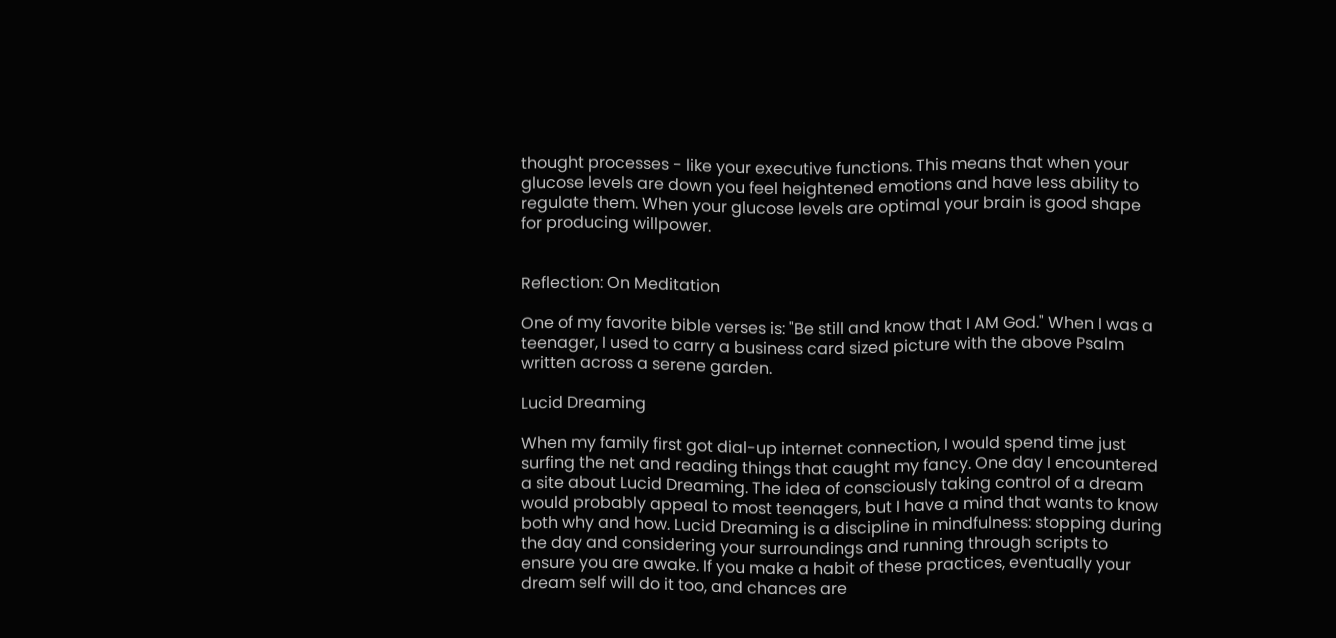thought processes - like your executive functions. This means that when your glucose levels are down you feel heightened emotions and have less ability to regulate them. When your glucose levels are optimal your brain is good shape for producing willpower.


Reflection: On Meditation

One of my favorite bible verses is: "Be still and know that I AM God." When I was a teenager, I used to carry a business card sized picture with the above Psalm written across a serene garden.

Lucid Dreaming

When my family first got dial-up internet connection, I would spend time just surfing the net and reading things that caught my fancy. One day I encountered a site about Lucid Dreaming. The idea of consciously taking control of a dream would probably appeal to most teenagers, but I have a mind that wants to know both why and how. Lucid Dreaming is a discipline in mindfulness: stopping during the day and considering your surroundings and running through scripts to ensure you are awake. If you make a habit of these practices, eventually your dream self will do it too, and chances are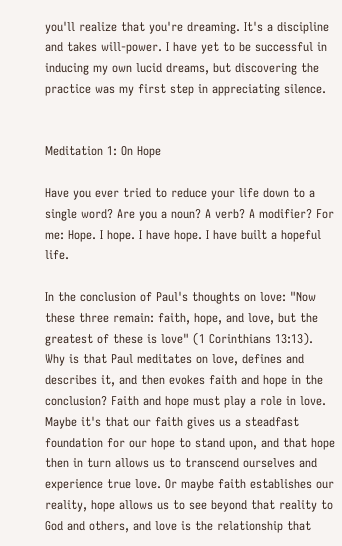you'll realize that you're dreaming. It's a discipline and takes will-power. I have yet to be successful in inducing my own lucid dreams, but discovering the practice was my first step in appreciating silence.


Meditation 1: On Hope

Have you ever tried to reduce your life down to a single word? Are you a noun? A verb? A modifier? For me: Hope. I hope. I have hope. I have built a hopeful life.

In the conclusion of Paul's thoughts on love: "Now these three remain: faith, hope, and love, but the greatest of these is love" (1 Corinthians 13:13). Why is that Paul meditates on love, defines and describes it, and then evokes faith and hope in the conclusion? Faith and hope must play a role in love. Maybe it's that our faith gives us a steadfast foundation for our hope to stand upon, and that hope then in turn allows us to transcend ourselves and experience true love. Or maybe faith establishes our reality, hope allows us to see beyond that reality to God and others, and love is the relationship that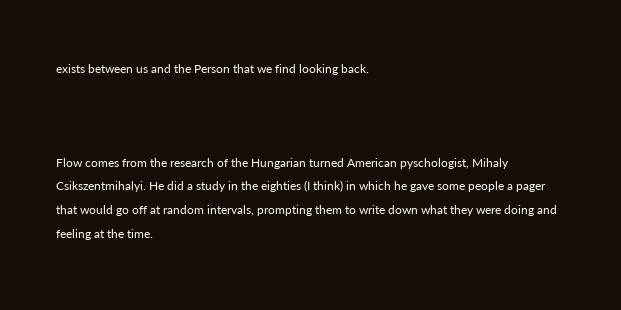exists between us and the Person that we find looking back.



Flow comes from the research of the Hungarian turned American pyschologist, Mihaly Csikszentmihalyi. He did a study in the eighties (I think) in which he gave some people a pager that would go off at random intervals, prompting them to write down what they were doing and feeling at the time.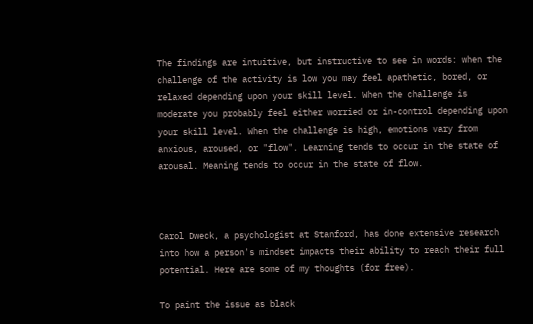The findings are intuitive, but instructive to see in words: when the challenge of the activity is low you may feel apathetic, bored, or relaxed depending upon your skill level. When the challenge is moderate you probably feel either worried or in-control depending upon your skill level. When the challenge is high, emotions vary from anxious, aroused, or "flow". Learning tends to occur in the state of arousal. Meaning tends to occur in the state of flow.



Carol Dweck, a psychologist at Stanford, has done extensive research into how a person's mindset impacts their ability to reach their full potential. Here are some of my thoughts (for free).

To paint the issue as black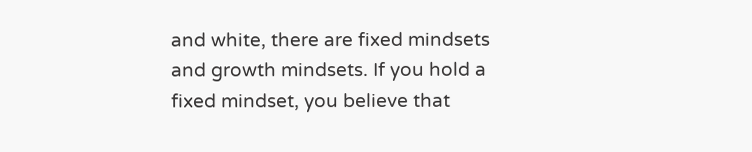and white, there are fixed mindsets and growth mindsets. If you hold a fixed mindset, you believe that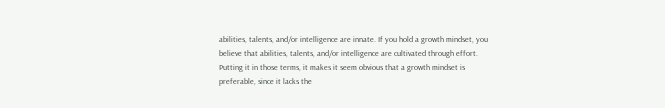abilities, talents, and/or intelligence are innate. If you hold a growth mindset, you believe that abilities, talents, and/or intelligence are cultivated through effort. Putting it in those terms, it makes it seem obvious that a growth mindset is preferable, since it lacks the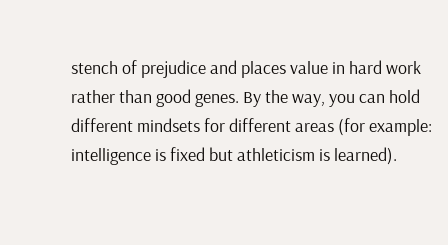stench of prejudice and places value in hard work rather than good genes. By the way, you can hold different mindsets for different areas (for example: intelligence is fixed but athleticism is learned).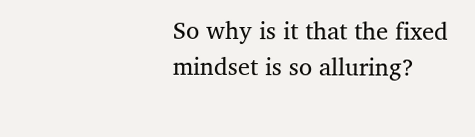So why is it that the fixed mindset is so alluring?